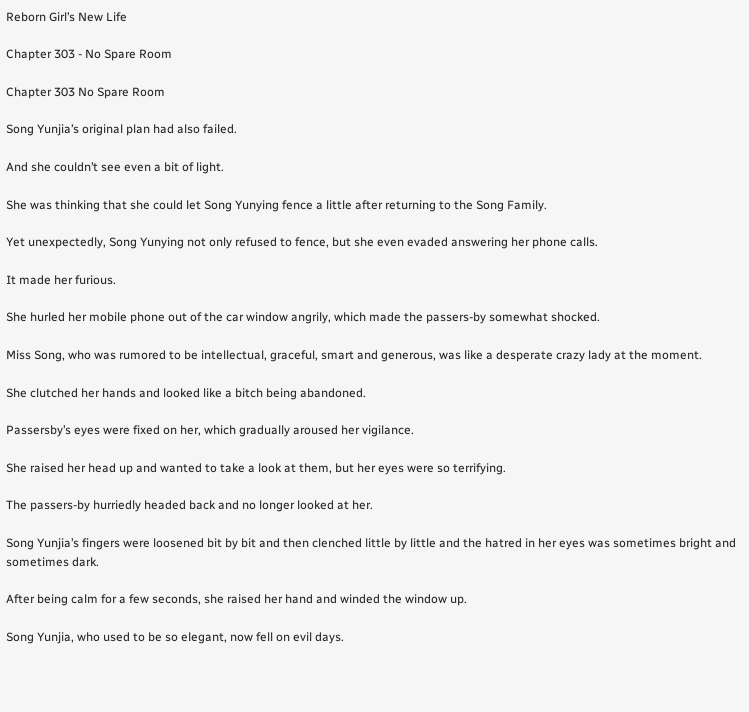Reborn Girl’s New Life

Chapter 303 - No Spare Room

Chapter 303 No Spare Room

Song Yunjia’s original plan had also failed.

And she couldn’t see even a bit of light.

She was thinking that she could let Song Yunying fence a little after returning to the Song Family.

Yet unexpectedly, Song Yunying not only refused to fence, but she even evaded answering her phone calls.

It made her furious.

She hurled her mobile phone out of the car window angrily, which made the passers-by somewhat shocked.

Miss Song, who was rumored to be intellectual, graceful, smart and generous, was like a desperate crazy lady at the moment.

She clutched her hands and looked like a bitch being abandoned.

Passersby’s eyes were fixed on her, which gradually aroused her vigilance.

She raised her head up and wanted to take a look at them, but her eyes were so terrifying.

The passers-by hurriedly headed back and no longer looked at her.

Song Yunjia’s fingers were loosened bit by bit and then clenched little by little and the hatred in her eyes was sometimes bright and sometimes dark.

After being calm for a few seconds, she raised her hand and winded the window up.

Song Yunjia, who used to be so elegant, now fell on evil days.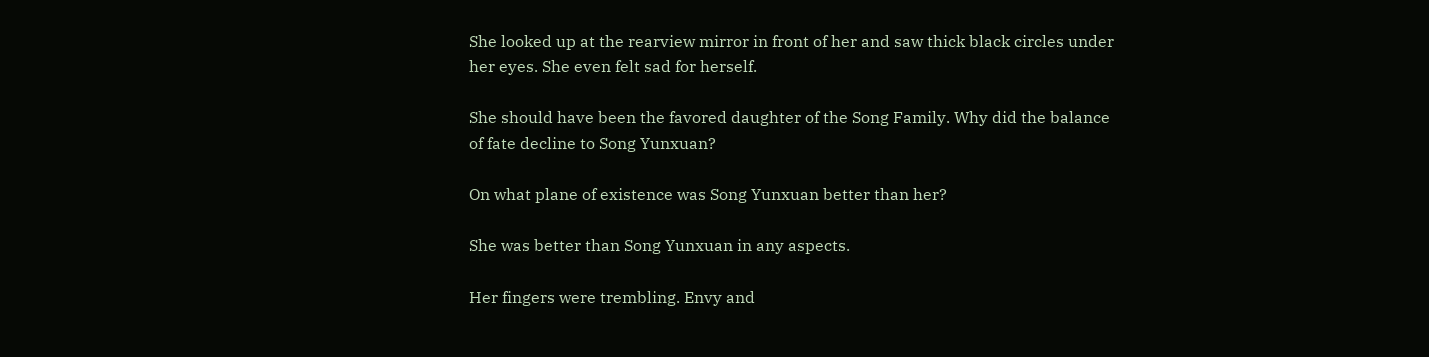She looked up at the rearview mirror in front of her and saw thick black circles under her eyes. She even felt sad for herself.

She should have been the favored daughter of the Song Family. Why did the balance of fate decline to Song Yunxuan?

On what plane of existence was Song Yunxuan better than her?

She was better than Song Yunxuan in any aspects.

Her fingers were trembling. Envy and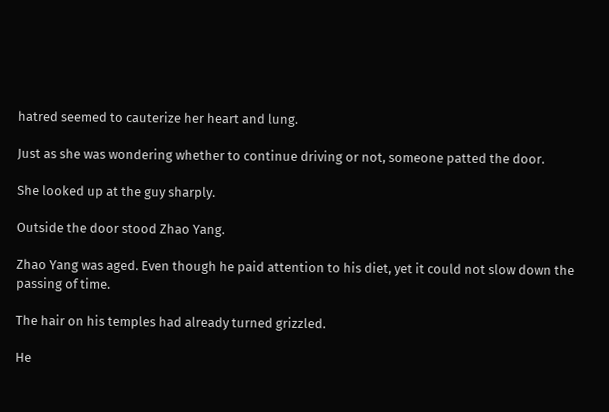hatred seemed to cauterize her heart and lung.

Just as she was wondering whether to continue driving or not, someone patted the door.

She looked up at the guy sharply.

Outside the door stood Zhao Yang.

Zhao Yang was aged. Even though he paid attention to his diet, yet it could not slow down the passing of time.

The hair on his temples had already turned grizzled.

He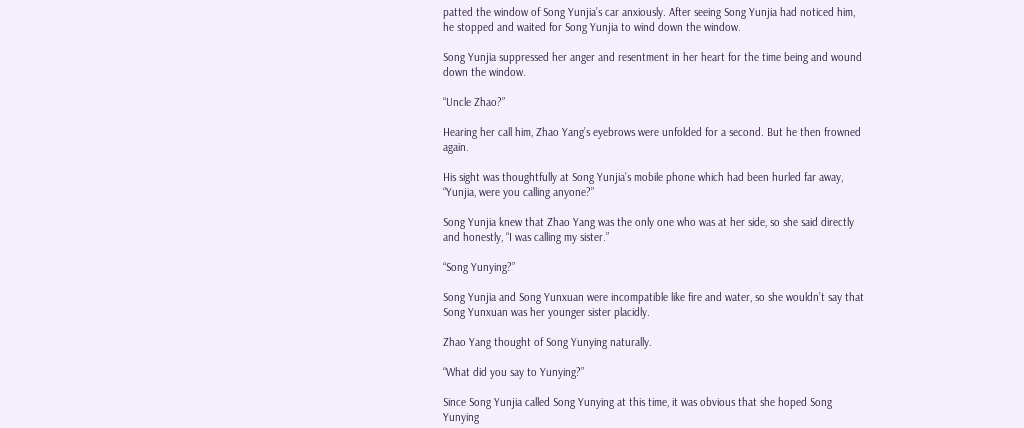patted the window of Song Yunjia’s car anxiously. After seeing Song Yunjia had noticed him, he stopped and waited for Song Yunjia to wind down the window.

Song Yunjia suppressed her anger and resentment in her heart for the time being and wound down the window.

“Uncle Zhao?”

Hearing her call him, Zhao Yang’s eyebrows were unfolded for a second. But he then frowned again.

His sight was thoughtfully at Song Yunjia’s mobile phone which had been hurled far away, “Yunjia, were you calling anyone?”

Song Yunjia knew that Zhao Yang was the only one who was at her side, so she said directly and honestly, “I was calling my sister.”

“Song Yunying?”

Song Yunjia and Song Yunxuan were incompatible like fire and water, so she wouldn’t say that Song Yunxuan was her younger sister placidly.

Zhao Yang thought of Song Yunying naturally.

“What did you say to Yunying?”

Since Song Yunjia called Song Yunying at this time, it was obvious that she hoped Song Yunying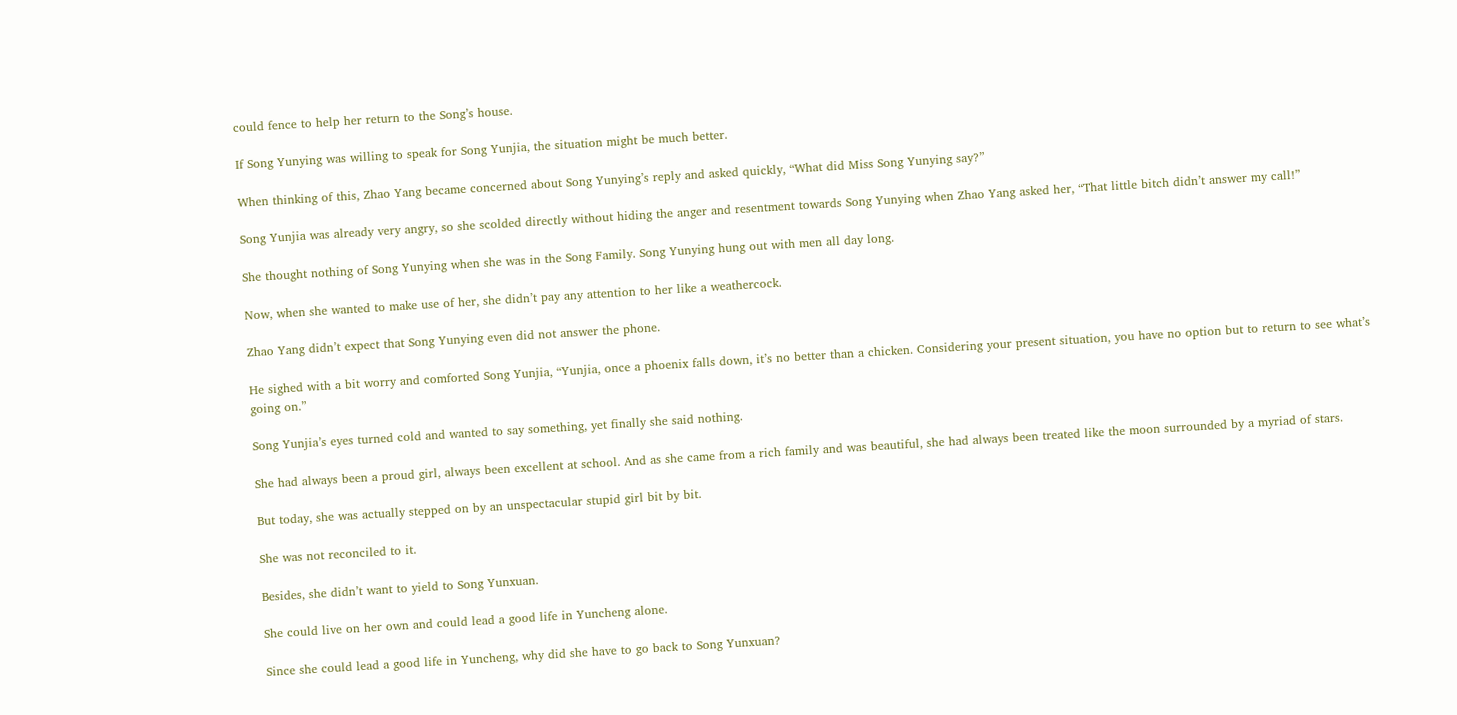could fence to help her return to the Song’s house.

If Song Yunying was willing to speak for Song Yunjia, the situation might be much better.

When thinking of this, Zhao Yang became concerned about Song Yunying’s reply and asked quickly, “What did Miss Song Yunying say?”

Song Yunjia was already very angry, so she scolded directly without hiding the anger and resentment towards Song Yunying when Zhao Yang asked her, “That little bitch didn’t answer my call!”

She thought nothing of Song Yunying when she was in the Song Family. Song Yunying hung out with men all day long.

Now, when she wanted to make use of her, she didn’t pay any attention to her like a weathercock.

Zhao Yang didn’t expect that Song Yunying even did not answer the phone.

He sighed with a bit worry and comforted Song Yunjia, “Yunjia, once a phoenix falls down, it’s no better than a chicken. Considering your present situation, you have no option but to return to see what’s going on.”

Song Yunjia’s eyes turned cold and wanted to say something, yet finally she said nothing.

She had always been a proud girl, always been excellent at school. And as she came from a rich family and was beautiful, she had always been treated like the moon surrounded by a myriad of stars.

But today, she was actually stepped on by an unspectacular stupid girl bit by bit.

She was not reconciled to it.

Besides, she didn’t want to yield to Song Yunxuan.

She could live on her own and could lead a good life in Yuncheng alone.

Since she could lead a good life in Yuncheng, why did she have to go back to Song Yunxuan?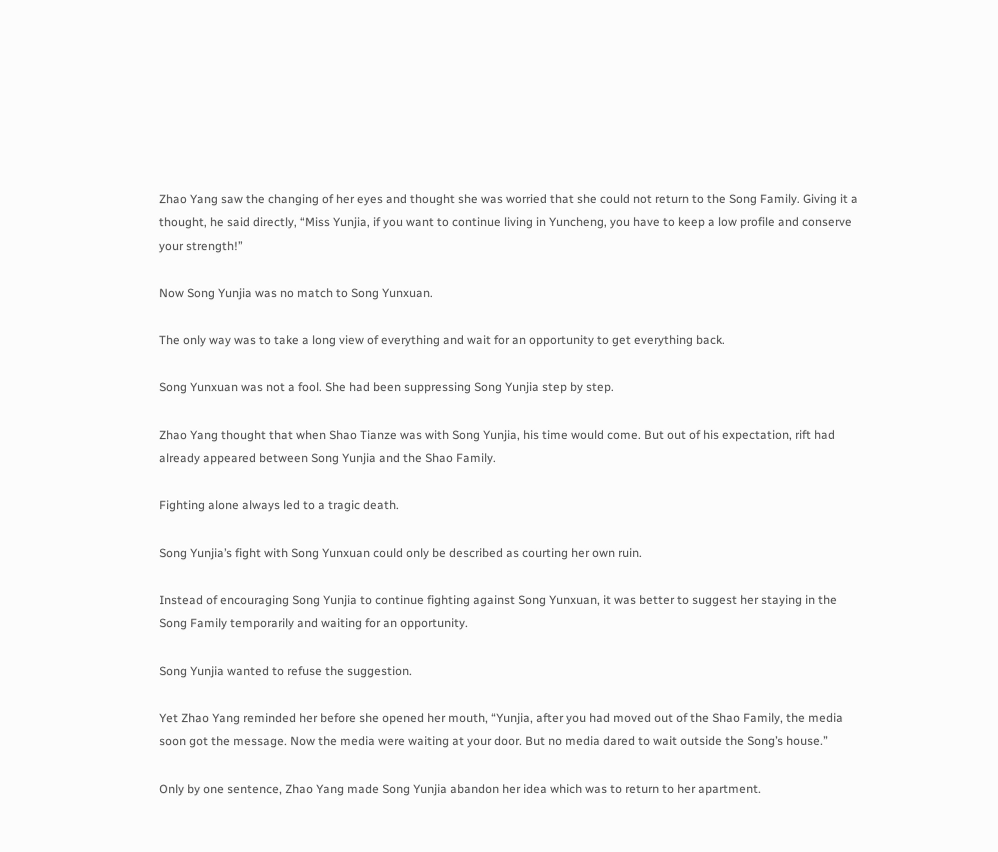Zhao Yang saw the changing of her eyes and thought she was worried that she could not return to the Song Family. Giving it a thought, he said directly, “Miss Yunjia, if you want to continue living in Yuncheng, you have to keep a low profile and conserve your strength!”

Now Song Yunjia was no match to Song Yunxuan.

The only way was to take a long view of everything and wait for an opportunity to get everything back.

Song Yunxuan was not a fool. She had been suppressing Song Yunjia step by step.

Zhao Yang thought that when Shao Tianze was with Song Yunjia, his time would come. But out of his expectation, rift had already appeared between Song Yunjia and the Shao Family.

Fighting alone always led to a tragic death.

Song Yunjia’s fight with Song Yunxuan could only be described as courting her own ruin.

Instead of encouraging Song Yunjia to continue fighting against Song Yunxuan, it was better to suggest her staying in the Song Family temporarily and waiting for an opportunity.

Song Yunjia wanted to refuse the suggestion.

Yet Zhao Yang reminded her before she opened her mouth, “Yunjia, after you had moved out of the Shao Family, the media soon got the message. Now the media were waiting at your door. But no media dared to wait outside the Song’s house.”

Only by one sentence, Zhao Yang made Song Yunjia abandon her idea which was to return to her apartment.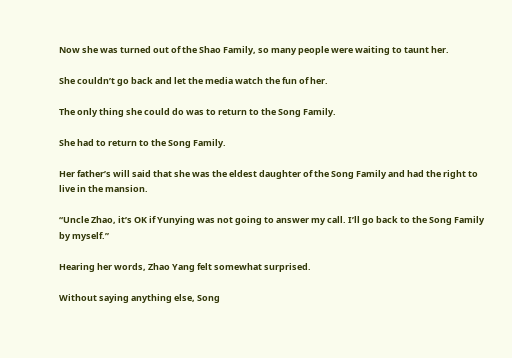Now she was turned out of the Shao Family, so many people were waiting to taunt her.

She couldn’t go back and let the media watch the fun of her.

The only thing she could do was to return to the Song Family.

She had to return to the Song Family.

Her father’s will said that she was the eldest daughter of the Song Family and had the right to live in the mansion.

“Uncle Zhao, it’s OK if Yunying was not going to answer my call. I’ll go back to the Song Family by myself.”

Hearing her words, Zhao Yang felt somewhat surprised.

Without saying anything else, Song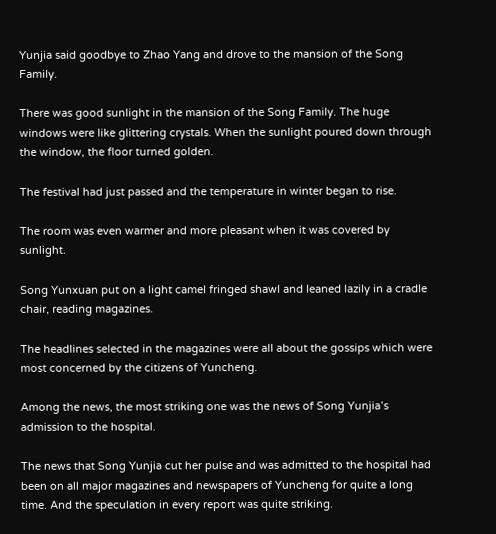Yunjia said goodbye to Zhao Yang and drove to the mansion of the Song Family.

There was good sunlight in the mansion of the Song Family. The huge windows were like glittering crystals. When the sunlight poured down through the window, the floor turned golden.

The festival had just passed and the temperature in winter began to rise.

The room was even warmer and more pleasant when it was covered by sunlight.

Song Yunxuan put on a light camel fringed shawl and leaned lazily in a cradle chair, reading magazines.

The headlines selected in the magazines were all about the gossips which were most concerned by the citizens of Yuncheng.

Among the news, the most striking one was the news of Song Yunjia’s admission to the hospital.

The news that Song Yunjia cut her pulse and was admitted to the hospital had been on all major magazines and newspapers of Yuncheng for quite a long time. And the speculation in every report was quite striking.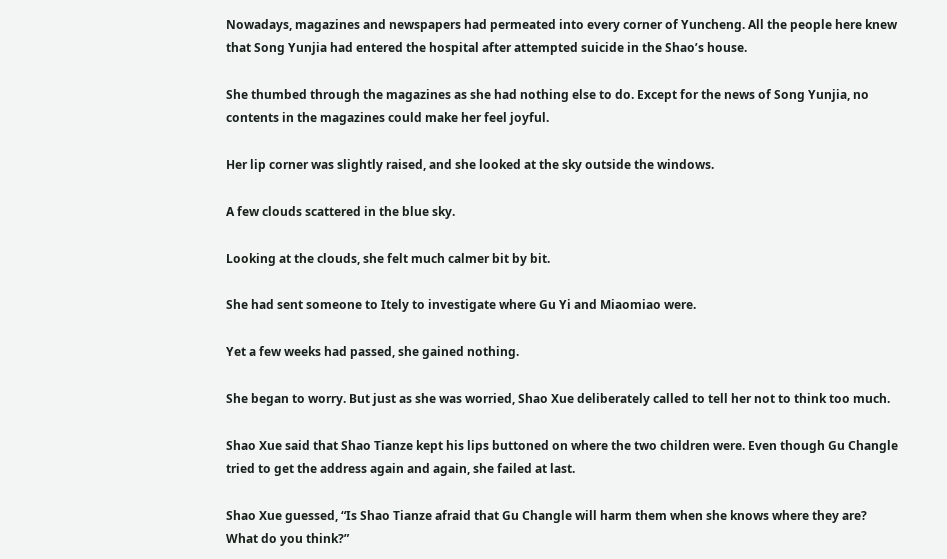Nowadays, magazines and newspapers had permeated into every corner of Yuncheng. All the people here knew that Song Yunjia had entered the hospital after attempted suicide in the Shao’s house.

She thumbed through the magazines as she had nothing else to do. Except for the news of Song Yunjia, no contents in the magazines could make her feel joyful.

Her lip corner was slightly raised, and she looked at the sky outside the windows.

A few clouds scattered in the blue sky.

Looking at the clouds, she felt much calmer bit by bit.

She had sent someone to Itely to investigate where Gu Yi and Miaomiao were.

Yet a few weeks had passed, she gained nothing.

She began to worry. But just as she was worried, Shao Xue deliberately called to tell her not to think too much.

Shao Xue said that Shao Tianze kept his lips buttoned on where the two children were. Even though Gu Changle tried to get the address again and again, she failed at last.

Shao Xue guessed, “Is Shao Tianze afraid that Gu Changle will harm them when she knows where they are? What do you think?”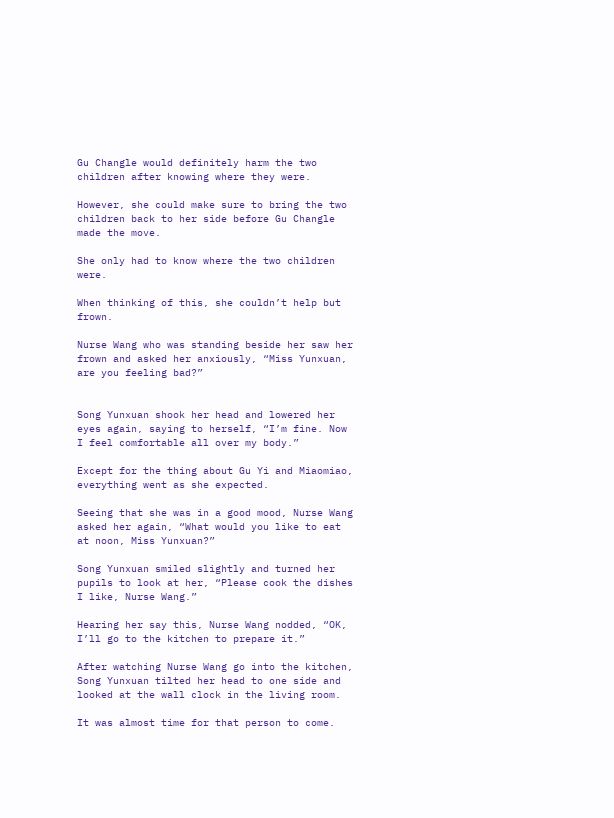Gu Changle would definitely harm the two children after knowing where they were.

However, she could make sure to bring the two children back to her side before Gu Changle made the move.

She only had to know where the two children were.

When thinking of this, she couldn’t help but frown.

Nurse Wang who was standing beside her saw her frown and asked her anxiously, “Miss Yunxuan, are you feeling bad?”


Song Yunxuan shook her head and lowered her eyes again, saying to herself, “I’m fine. Now I feel comfortable all over my body.”

Except for the thing about Gu Yi and Miaomiao, everything went as she expected.

Seeing that she was in a good mood, Nurse Wang asked her again, “What would you like to eat at noon, Miss Yunxuan?”

Song Yunxuan smiled slightly and turned her pupils to look at her, “Please cook the dishes I like, Nurse Wang.”

Hearing her say this, Nurse Wang nodded, “OK, I’ll go to the kitchen to prepare it.”

After watching Nurse Wang go into the kitchen, Song Yunxuan tilted her head to one side and looked at the wall clock in the living room.

It was almost time for that person to come.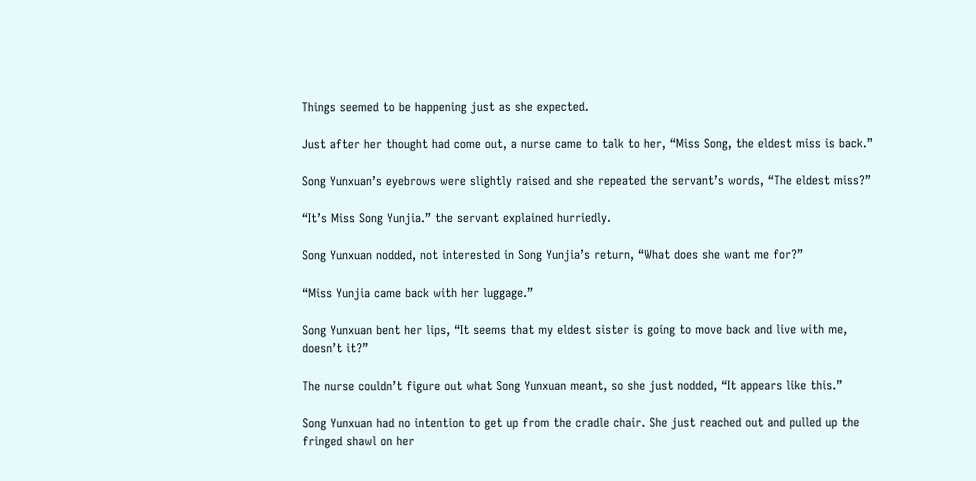Things seemed to be happening just as she expected.

Just after her thought had come out, a nurse came to talk to her, “Miss Song, the eldest miss is back.”

Song Yunxuan’s eyebrows were slightly raised and she repeated the servant’s words, “The eldest miss?”

“It’s Miss Song Yunjia.” the servant explained hurriedly.

Song Yunxuan nodded, not interested in Song Yunjia’s return, “What does she want me for?”

“Miss Yunjia came back with her luggage.”

Song Yunxuan bent her lips, “It seems that my eldest sister is going to move back and live with me, doesn’t it?”

The nurse couldn’t figure out what Song Yunxuan meant, so she just nodded, “It appears like this.”

Song Yunxuan had no intention to get up from the cradle chair. She just reached out and pulled up the fringed shawl on her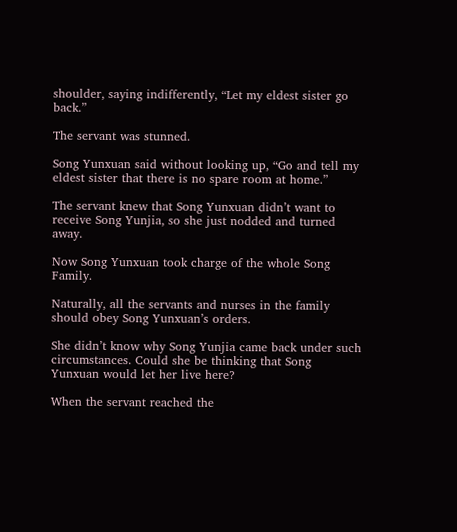shoulder, saying indifferently, “Let my eldest sister go back.”

The servant was stunned.

Song Yunxuan said without looking up, “Go and tell my eldest sister that there is no spare room at home.”

The servant knew that Song Yunxuan didn’t want to receive Song Yunjia, so she just nodded and turned away.

Now Song Yunxuan took charge of the whole Song Family.

Naturally, all the servants and nurses in the family should obey Song Yunxuan’s orders.

She didn’t know why Song Yunjia came back under such circumstances. Could she be thinking that Song Yunxuan would let her live here?

When the servant reached the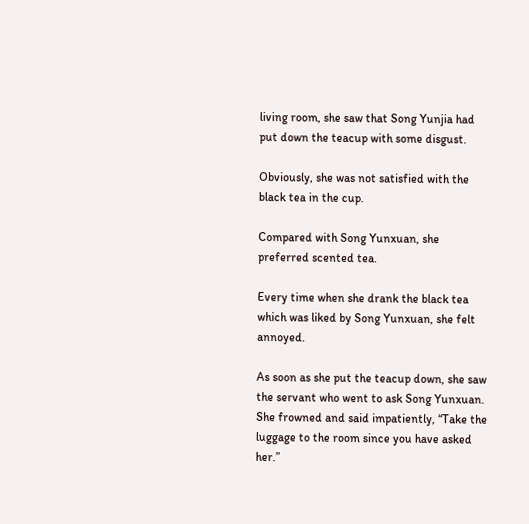living room, she saw that Song Yunjia had put down the teacup with some disgust.

Obviously, she was not satisfied with the black tea in the cup.

Compared with Song Yunxuan, she preferred scented tea.

Every time when she drank the black tea which was liked by Song Yunxuan, she felt annoyed.

As soon as she put the teacup down, she saw the servant who went to ask Song Yunxuan. She frowned and said impatiently, “Take the luggage to the room since you have asked her.”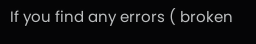If you find any errors ( broken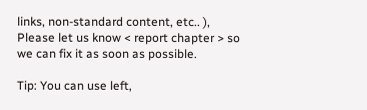links, non-standard content, etc.. ), Please let us know < report chapter > so we can fix it as soon as possible.

Tip: You can use left,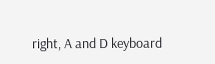right, A and D keyboard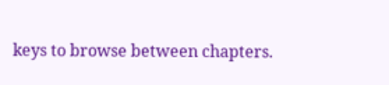keys to browse between chapters.